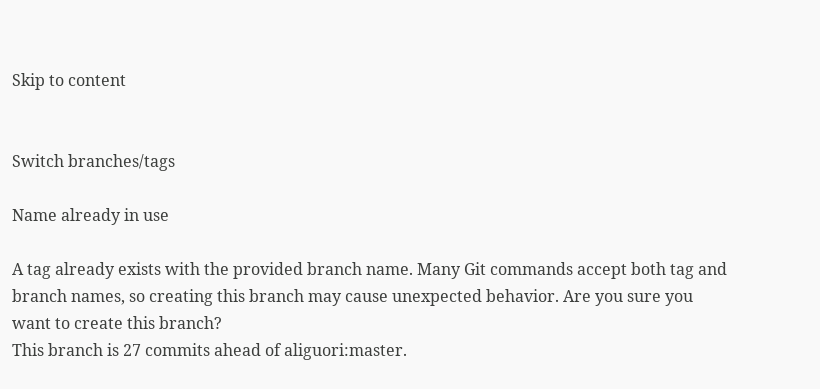Skip to content


Switch branches/tags

Name already in use

A tag already exists with the provided branch name. Many Git commands accept both tag and branch names, so creating this branch may cause unexpected behavior. Are you sure you want to create this branch?
This branch is 27 commits ahead of aliguori:master.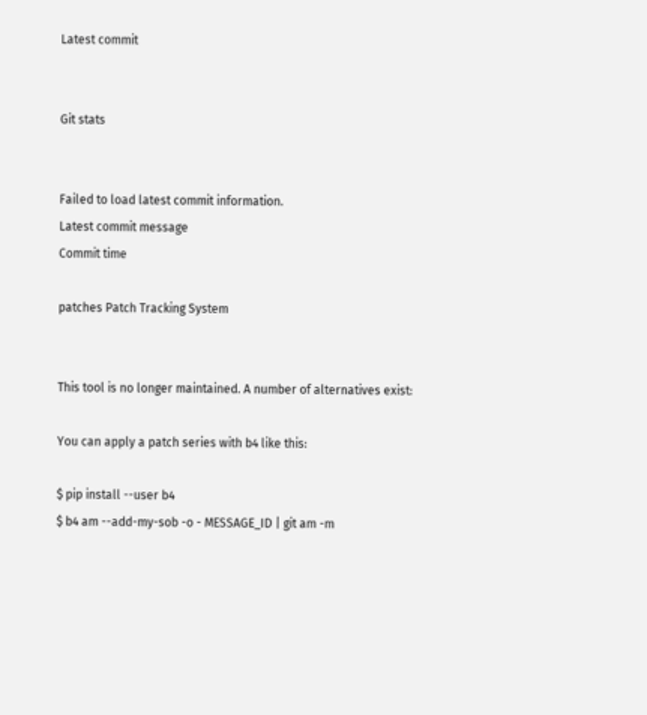Latest commit


Git stats


Failed to load latest commit information.
Latest commit message
Commit time

patches Patch Tracking System


This tool is no longer maintained. A number of alternatives exist:

You can apply a patch series with b4 like this:

$ pip install --user b4
$ b4 am --add-my-sob -o - MESSAGE_ID | git am -m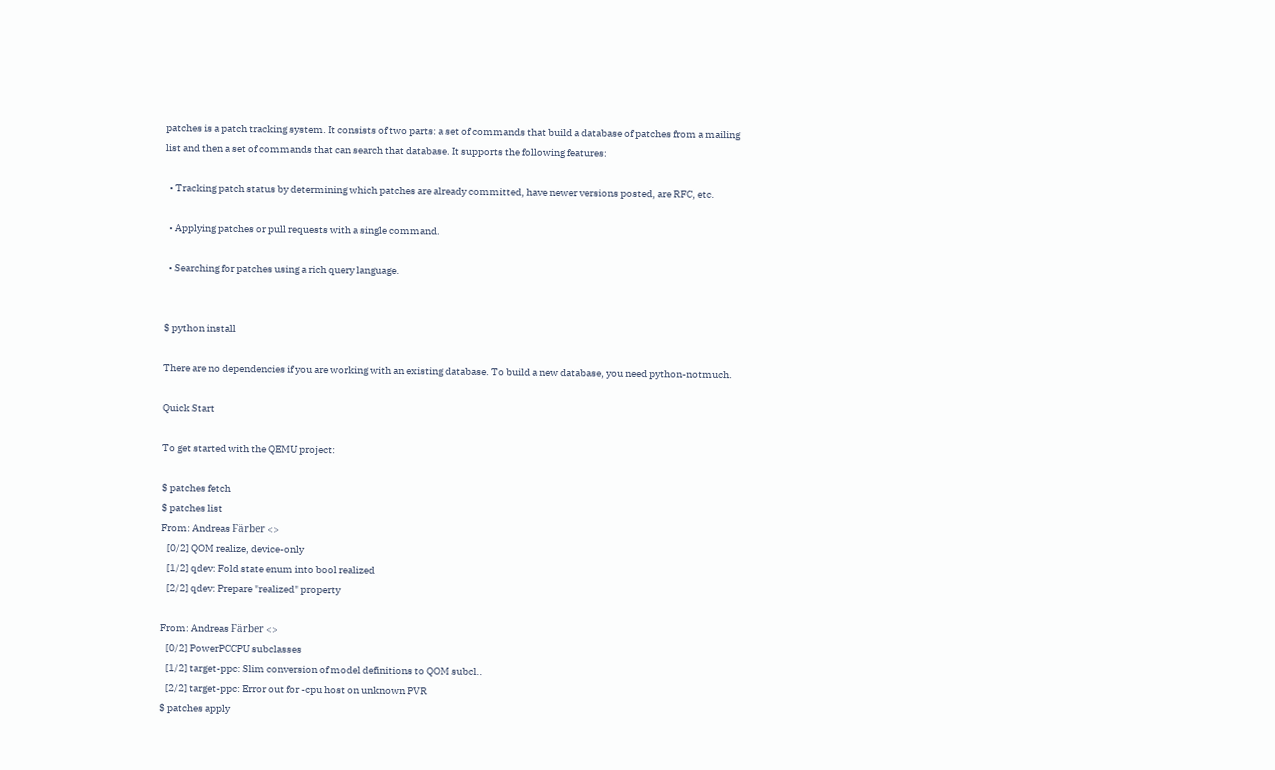patches is a patch tracking system. It consists of two parts: a set of commands that build a database of patches from a mailing list and then a set of commands that can search that database. It supports the following features:

  • Tracking patch status by determining which patches are already committed, have newer versions posted, are RFC, etc.

  • Applying patches or pull requests with a single command.

  • Searching for patches using a rich query language.


$ python install

There are no dependencies if you are working with an existing database. To build a new database, you need python-notmuch.

Quick Start

To get started with the QEMU project:

$ patches fetch
$ patches list
From: Andreas Färber <>
   [0/2] QOM realize, device-only
   [1/2] qdev: Fold state enum into bool realized
   [2/2] qdev: Prepare "realized" property

From: Andreas Färber <>
   [0/2] PowerPCCPU subclasses
   [1/2] target-ppc: Slim conversion of model definitions to QOM subcl..
   [2/2] target-ppc: Error out for -cpu host on unknown PVR
$ patches apply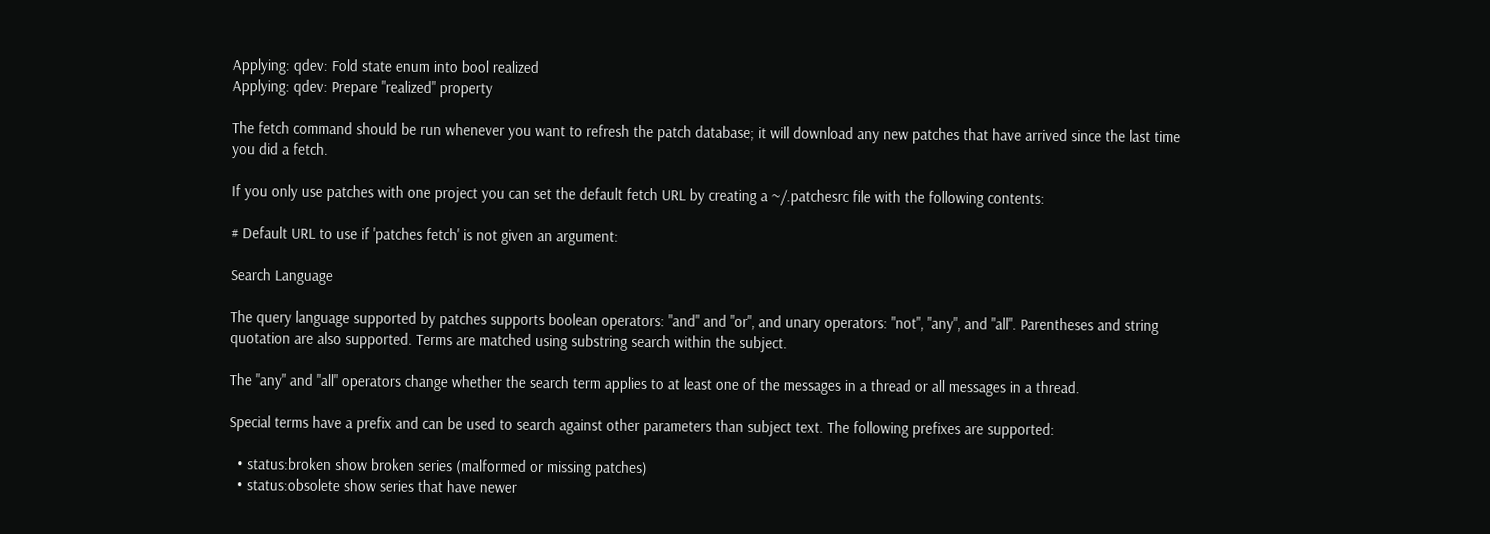Applying: qdev: Fold state enum into bool realized
Applying: qdev: Prepare "realized" property

The fetch command should be run whenever you want to refresh the patch database; it will download any new patches that have arrived since the last time you did a fetch.

If you only use patches with one project you can set the default fetch URL by creating a ~/.patchesrc file with the following contents:

# Default URL to use if 'patches fetch' is not given an argument:

Search Language

The query language supported by patches supports boolean operators: "and" and "or", and unary operators: "not", "any", and "all". Parentheses and string quotation are also supported. Terms are matched using substring search within the subject.

The "any" and "all" operators change whether the search term applies to at least one of the messages in a thread or all messages in a thread.

Special terms have a prefix and can be used to search against other parameters than subject text. The following prefixes are supported:

  • status:broken show broken series (malformed or missing patches)
  • status:obsolete show series that have newer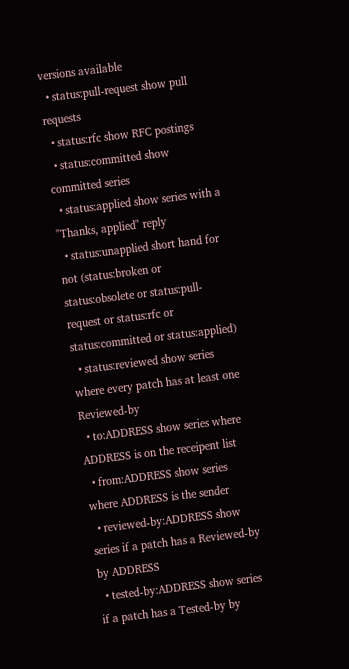versions available
  • status:pull-request show pull requests
  • status:rfc show RFC postings
  • status:committed show committed series
  • status:applied show series with a "Thanks, applied" reply
  • status:unapplied short hand for not (status:broken or status:obsolete or status:pull-request or status:rfc or status:committed or status:applied)
  • status:reviewed show series where every patch has at least one Reviewed-by
  • to:ADDRESS show series where ADDRESS is on the receipent list
  • from:ADDRESS show series where ADDRESS is the sender
  • reviewed-by:ADDRESS show series if a patch has a Reviewed-by by ADDRESS
  • tested-by:ADDRESS show series if a patch has a Tested-by by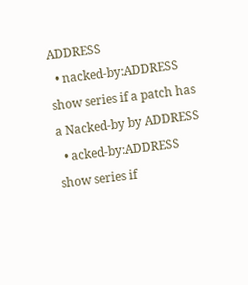ADDRESS
  • nacked-by:ADDRESS show series if a patch has a Nacked-by by ADDRESS
  • acked-by:ADDRESS show series if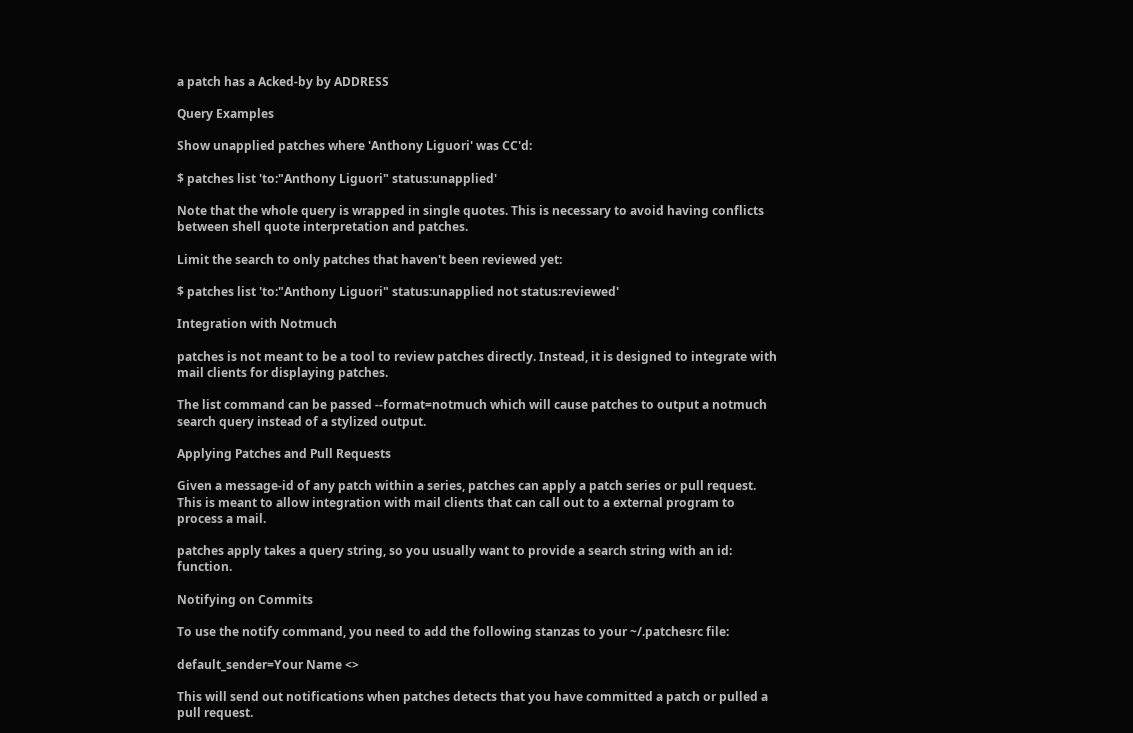a patch has a Acked-by by ADDRESS

Query Examples

Show unapplied patches where 'Anthony Liguori' was CC'd:

$ patches list 'to:"Anthony Liguori" status:unapplied'

Note that the whole query is wrapped in single quotes. This is necessary to avoid having conflicts between shell quote interpretation and patches.

Limit the search to only patches that haven't been reviewed yet:

$ patches list 'to:"Anthony Liguori" status:unapplied not status:reviewed'

Integration with Notmuch

patches is not meant to be a tool to review patches directly. Instead, it is designed to integrate with mail clients for displaying patches.

The list command can be passed --format=notmuch which will cause patches to output a notmuch search query instead of a stylized output.

Applying Patches and Pull Requests

Given a message-id of any patch within a series, patches can apply a patch series or pull request. This is meant to allow integration with mail clients that can call out to a external program to process a mail.

patches apply takes a query string, so you usually want to provide a search string with an id: function.

Notifying on Commits

To use the notify command, you need to add the following stanzas to your ~/.patchesrc file:

default_sender=Your Name <>

This will send out notifications when patches detects that you have committed a patch or pulled a pull request.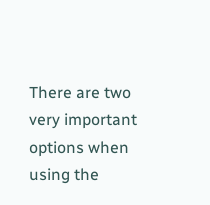There are two very important options when using the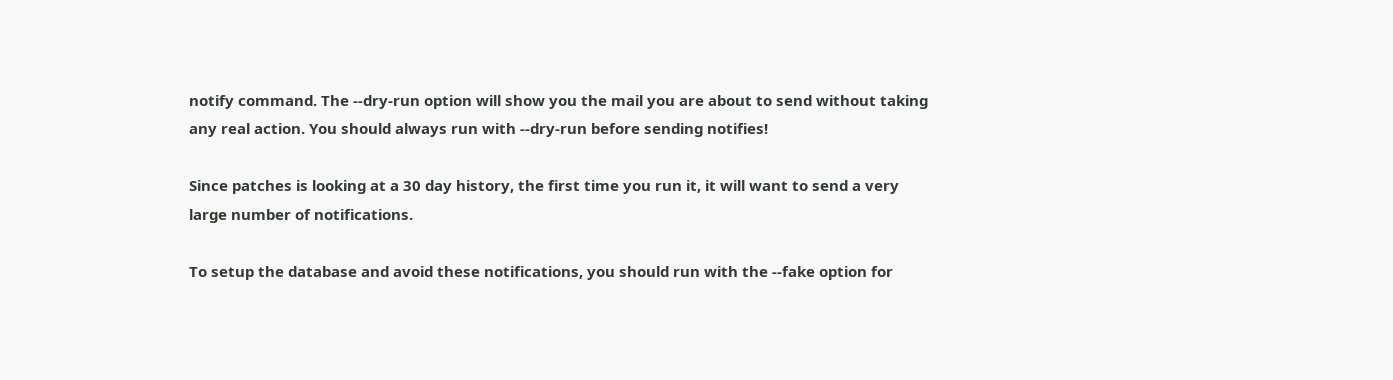notify command. The --dry-run option will show you the mail you are about to send without taking any real action. You should always run with --dry-run before sending notifies!

Since patches is looking at a 30 day history, the first time you run it, it will want to send a very large number of notifications.

To setup the database and avoid these notifications, you should run with the --fake option for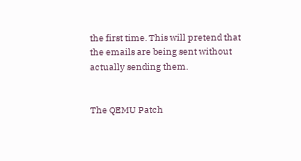the first time. This will pretend that the emails are being sent without actually sending them.


The QEMU Patch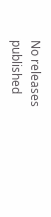No releases published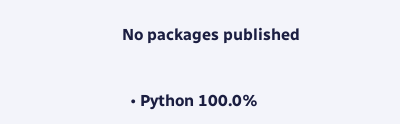No packages published


  • Python 100.0%